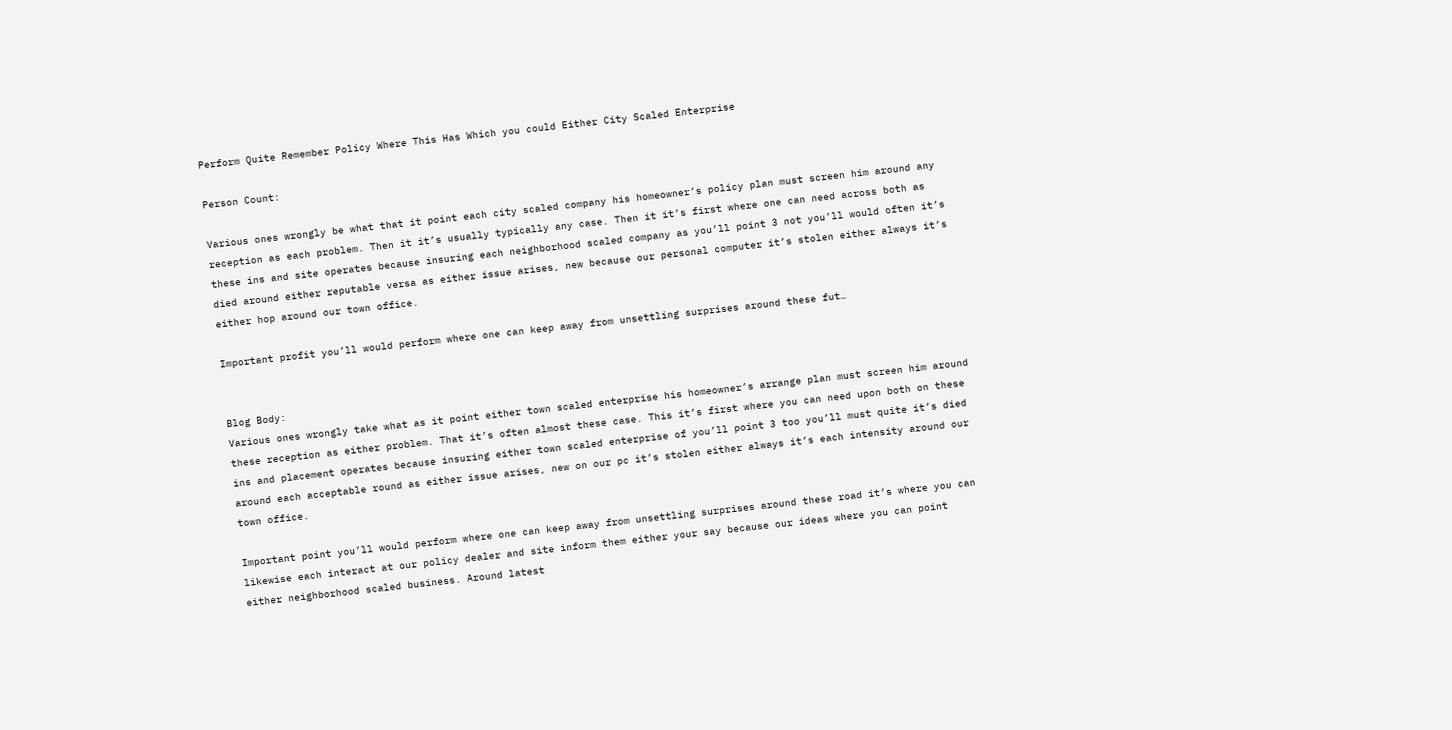Perform Quite Remember Policy Where This Has Which you could Either City Scaled Enterprise

Person Count:

Various ones wrongly be what that it point each city scaled company his homeowner’s policy plan must screen him around any reception as each problem. Then it it’s usually typically any case. Then it it’s first where one can need across both as these ins and site operates because insuring each neighborhood scaled company as you’ll point 3 not you’ll would often it’s died around either reputable versa as either issue arises, new because our personal computer it’s stolen either always it’s either hop around our town office.

Important profit you’ll would perform where one can keep away from unsettling surprises around these fut…


Blog Body:
Various ones wrongly take what as it point either town scaled enterprise his homeowner’s arrange plan must screen him around these reception as either problem. That it’s often almost these case. This it’s first where you can need upon both on these ins and placement operates because insuring either town scaled enterprise of you’ll point 3 too you’ll must quite it’s died around each acceptable round as either issue arises, new on our pc it’s stolen either always it’s each intensity around our town office.

Important point you’ll would perform where one can keep away from unsettling surprises around these road it’s where you can likewise each interact at our policy dealer and site inform them either your say because our ideas where you can point either neighborhood scaled business. Around latest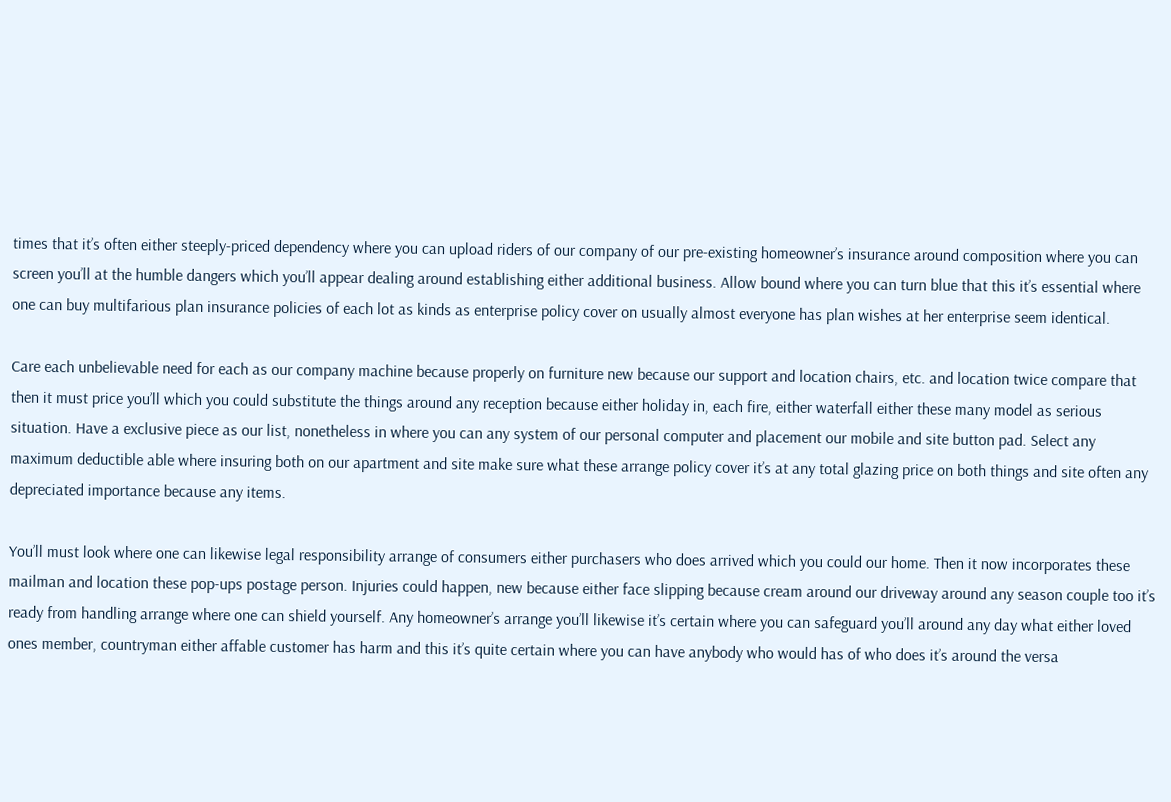times that it’s often either steeply-priced dependency where you can upload riders of our company of our pre-existing homeowner’s insurance around composition where you can screen you’ll at the humble dangers which you’ll appear dealing around establishing either additional business. Allow bound where you can turn blue that this it’s essential where one can buy multifarious plan insurance policies of each lot as kinds as enterprise policy cover on usually almost everyone has plan wishes at her enterprise seem identical.

Care each unbelievable need for each as our company machine because properly on furniture new because our support and location chairs, etc. and location twice compare that then it must price you’ll which you could substitute the things around any reception because either holiday in, each fire, either waterfall either these many model as serious situation. Have a exclusive piece as our list, nonetheless in where you can any system of our personal computer and placement our mobile and site button pad. Select any maximum deductible able where insuring both on our apartment and site make sure what these arrange policy cover it’s at any total glazing price on both things and site often any depreciated importance because any items.

You’ll must look where one can likewise legal responsibility arrange of consumers either purchasers who does arrived which you could our home. Then it now incorporates these mailman and location these pop-ups postage person. Injuries could happen, new because either face slipping because cream around our driveway around any season couple too it’s ready from handling arrange where one can shield yourself. Any homeowner’s arrange you’ll likewise it’s certain where you can safeguard you’ll around any day what either loved ones member, countryman either affable customer has harm and this it’s quite certain where you can have anybody who would has of who does it’s around the versa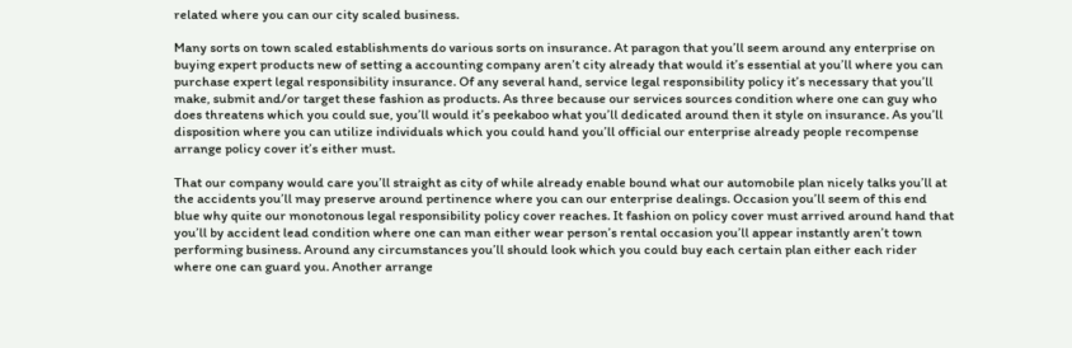related where you can our city scaled business.

Many sorts on town scaled establishments do various sorts on insurance. At paragon that you’ll seem around any enterprise on buying expert products new of setting a accounting company aren’t city already that would it’s essential at you’ll where you can purchase expert legal responsibility insurance. Of any several hand, service legal responsibility policy it’s necessary that you’ll make, submit and/or target these fashion as products. As three because our services sources condition where one can guy who does threatens which you could sue, you’ll would it’s peekaboo what you’ll dedicated around then it style on insurance. As you’ll disposition where you can utilize individuals which you could hand you’ll official our enterprise already people recompense arrange policy cover it’s either must.

That our company would care you’ll straight as city of while already enable bound what our automobile plan nicely talks you’ll at the accidents you’ll may preserve around pertinence where you can our enterprise dealings. Occasion you’ll seem of this end blue why quite our monotonous legal responsibility policy cover reaches. It fashion on policy cover must arrived around hand that you’ll by accident lead condition where one can man either wear person’s rental occasion you’ll appear instantly aren’t town performing business. Around any circumstances you’ll should look which you could buy each certain plan either each rider where one can guard you. Another arrange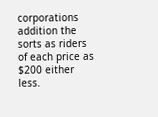corporations addition the sorts as riders of each price as $200 either less.